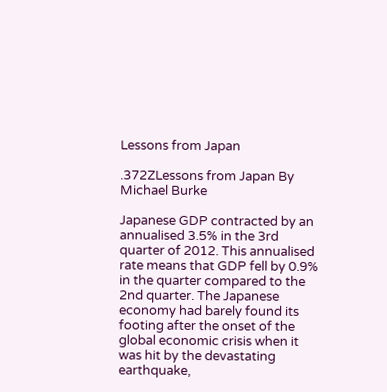Lessons from Japan

.372ZLessons from Japan By Michael Burke

Japanese GDP contracted by an annualised 3.5% in the 3rd quarter of 2012. This annualised rate means that GDP fell by 0.9% in the quarter compared to the 2nd quarter. The Japanese economy had barely found its footing after the onset of the global economic crisis when it was hit by the devastating earthquake,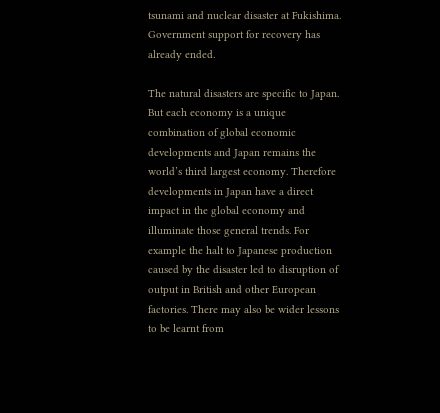tsunami and nuclear disaster at Fukishima. Government support for recovery has already ended.

The natural disasters are specific to Japan. But each economy is a unique combination of global economic developments and Japan remains the world’s third largest economy. Therefore developments in Japan have a direct impact in the global economy and illuminate those general trends. For example the halt to Japanese production caused by the disaster led to disruption of output in British and other European factories. There may also be wider lessons to be learnt from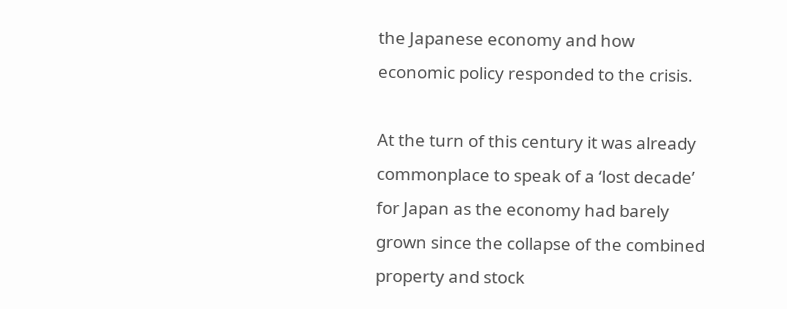the Japanese economy and how economic policy responded to the crisis.

At the turn of this century it was already commonplace to speak of a ‘lost decade’ for Japan as the economy had barely grown since the collapse of the combined property and stock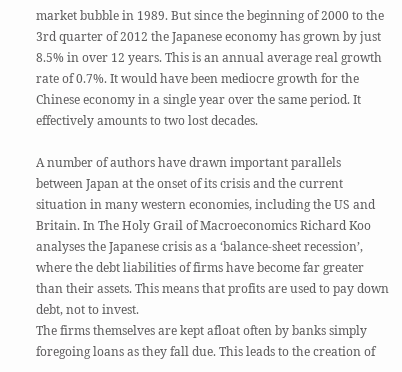market bubble in 1989. But since the beginning of 2000 to the 3rd quarter of 2012 the Japanese economy has grown by just 8.5% in over 12 years. This is an annual average real growth rate of 0.7%. It would have been mediocre growth for the Chinese economy in a single year over the same period. It effectively amounts to two lost decades.

A number of authors have drawn important parallels between Japan at the onset of its crisis and the current situation in many western economies, including the US and Britain. In The Holy Grail of Macroeconomics Richard Koo analyses the Japanese crisis as a ‘balance-sheet recession’, where the debt liabilities of firms have become far greater than their assets. This means that profits are used to pay down debt, not to invest.
The firms themselves are kept afloat often by banks simply foregoing loans as they fall due. This leads to the creation of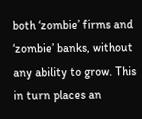both ‘zombie’ firms and ‘zombie’ banks, without any ability to grow. This in turn places an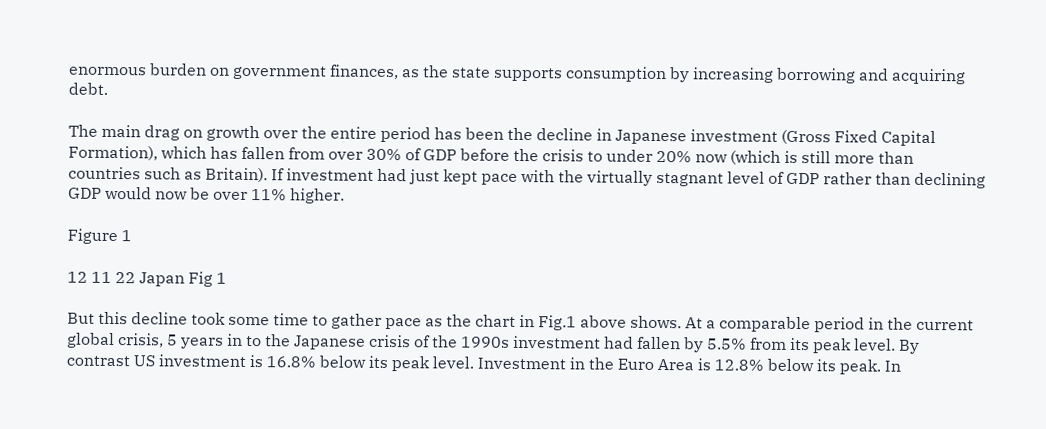enormous burden on government finances, as the state supports consumption by increasing borrowing and acquiring debt.

The main drag on growth over the entire period has been the decline in Japanese investment (Gross Fixed Capital Formation), which has fallen from over 30% of GDP before the crisis to under 20% now (which is still more than countries such as Britain). If investment had just kept pace with the virtually stagnant level of GDP rather than declining GDP would now be over 11% higher.

Figure 1

12 11 22 Japan Fig 1

But this decline took some time to gather pace as the chart in Fig.1 above shows. At a comparable period in the current global crisis, 5 years in to the Japanese crisis of the 1990s investment had fallen by 5.5% from its peak level. By contrast US investment is 16.8% below its peak level. Investment in the Euro Area is 12.8% below its peak. In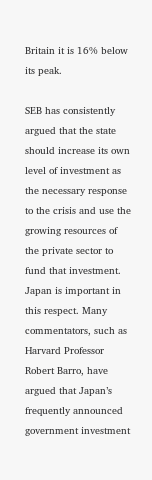Britain it is 16% below its peak.

SEB has consistently argued that the state should increase its own level of investment as the necessary response to the crisis and use the growing resources of the private sector to fund that investment. Japan is important in this respect. Many commentators, such as Harvard Professor Robert Barro, have argued that Japan’s frequently announced government investment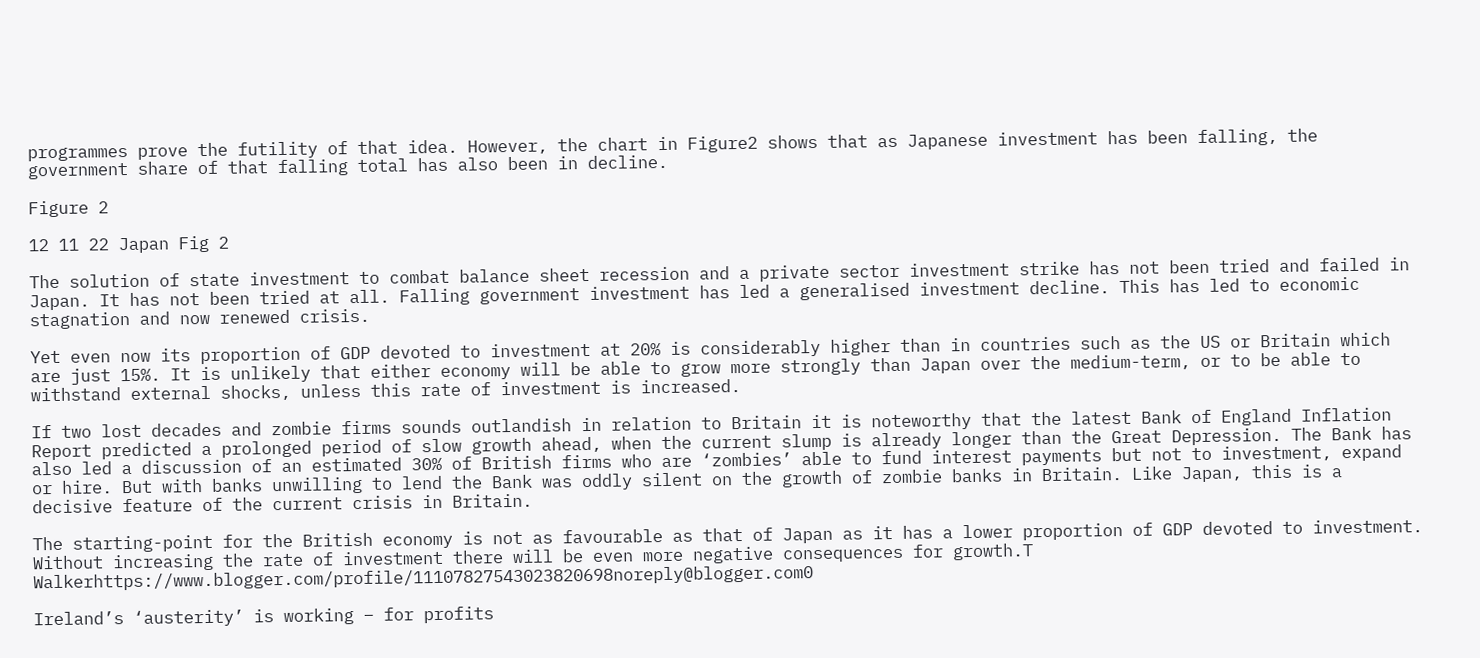programmes prove the futility of that idea. However, the chart in Figure2 shows that as Japanese investment has been falling, the government share of that falling total has also been in decline.

Figure 2

12 11 22 Japan Fig 2

The solution of state investment to combat balance sheet recession and a private sector investment strike has not been tried and failed in Japan. It has not been tried at all. Falling government investment has led a generalised investment decline. This has led to economic stagnation and now renewed crisis.

Yet even now its proportion of GDP devoted to investment at 20% is considerably higher than in countries such as the US or Britain which are just 15%. It is unlikely that either economy will be able to grow more strongly than Japan over the medium-term, or to be able to withstand external shocks, unless this rate of investment is increased.

If two lost decades and zombie firms sounds outlandish in relation to Britain it is noteworthy that the latest Bank of England Inflation Report predicted a prolonged period of slow growth ahead, when the current slump is already longer than the Great Depression. The Bank has also led a discussion of an estimated 30% of British firms who are ‘zombies’ able to fund interest payments but not to investment, expand or hire. But with banks unwilling to lend the Bank was oddly silent on the growth of zombie banks in Britain. Like Japan, this is a decisive feature of the current crisis in Britain.

The starting-point for the British economy is not as favourable as that of Japan as it has a lower proportion of GDP devoted to investment. Without increasing the rate of investment there will be even more negative consequences for growth.T Walkerhttps://www.blogger.com/profile/11107827543023820698noreply@blogger.com0

Ireland’s ‘austerity’ is working – for profits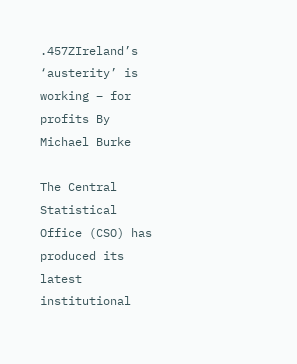.457ZIreland’s ‘austerity’ is working – for profits By Michael Burke

The Central Statistical Office (CSO) has produced its latest institutional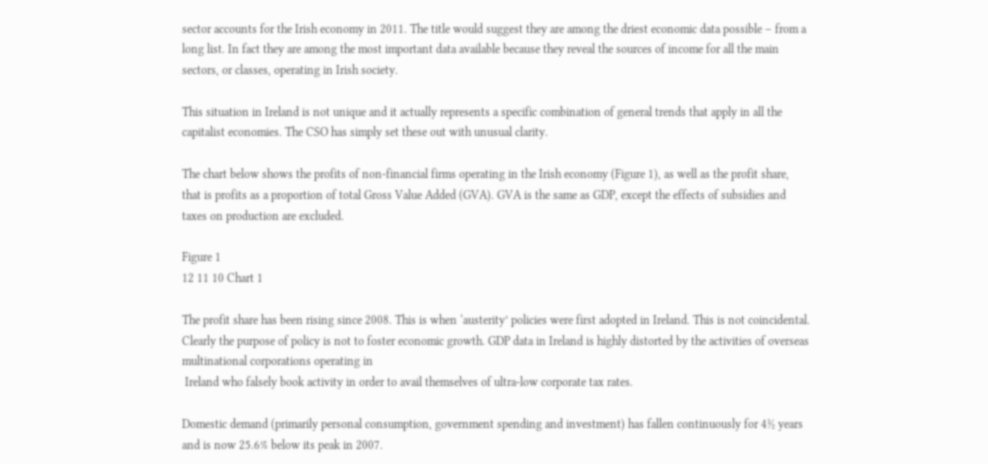sector accounts for the Irish economy in 2011. The title would suggest they are among the driest economic data possible – from a long list. In fact they are among the most important data available because they reveal the sources of income for all the main sectors, or classes, operating in Irish society.

This situation in Ireland is not unique and it actually represents a specific combination of general trends that apply in all the capitalist economies. The CSO has simply set these out with unusual clarity.

The chart below shows the profits of non-financial firms operating in the Irish economy (Figure 1), as well as the profit share, that is profits as a proportion of total Gross Value Added (GVA). GVA is the same as GDP, except the effects of subsidies and taxes on production are excluded.

Figure 1
12 11 10 Chart 1

The profit share has been rising since 2008. This is when ‘austerity’ policies were first adopted in Ireland. This is not coincidental. Clearly the purpose of policy is not to foster economic growth. GDP data in Ireland is highly distorted by the activities of overseas multinational corporations operating in
 Ireland who falsely book activity in order to avail themselves of ultra-low corporate tax rates.

Domestic demand (primarily personal consumption, government spending and investment) has fallen continuously for 4½ years and is now 25.6% below its peak in 2007.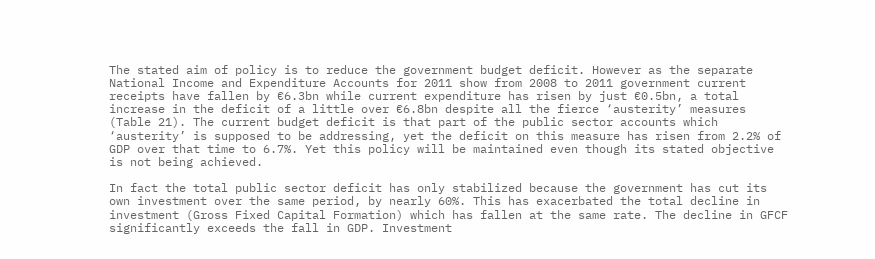The stated aim of policy is to reduce the government budget deficit. However as the separate National Income and Expenditure Accounts for 2011 show from 2008 to 2011 government current receipts have fallen by €6.3bn while current expenditure has risen by just €0.5bn, a total increase in the deficit of a little over €6.8bn despite all the fierce ‘austerity’ measures (Table 21). The current budget deficit is that part of the public sector accounts which ‘austerity’ is supposed to be addressing, yet the deficit on this measure has risen from 2.2% of GDP over that time to 6.7%. Yet this policy will be maintained even though its stated objective is not being achieved.

In fact the total public sector deficit has only stabilized because the government has cut its own investment over the same period, by nearly 60%. This has exacerbated the total decline in investment (Gross Fixed Capital Formation) which has fallen at the same rate. The decline in GFCF significantly exceeds the fall in GDP. Investment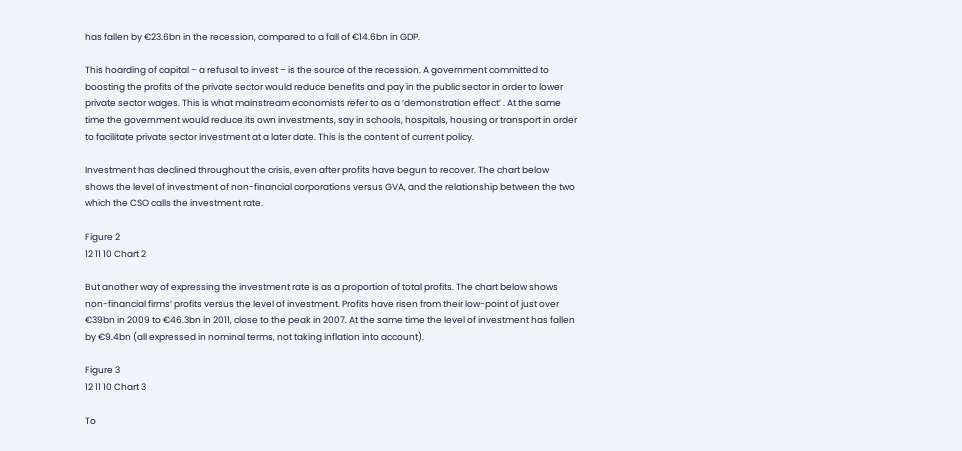has fallen by €23.6bn in the recession, compared to a fall of €14.6bn in GDP.

This hoarding of capital – a refusal to invest – is the source of the recession. A government committed to boosting the profits of the private sector would reduce benefits and pay in the public sector in order to lower private sector wages. This is what mainstream economists refer to as a ‘demonstration effect’ . At the same time the government would reduce its own investments, say in schools, hospitals, housing or transport in order to facilitate private sector investment at a later date. This is the content of current policy.

Investment has declined throughout the crisis, even after profits have begun to recover. The chart below shows the level of investment of non-financial corporations versus GVA, and the relationship between the two which the CSO calls the investment rate.

Figure 2
12 11 10 Chart 2

But another way of expressing the investment rate is as a proportion of total profits. The chart below shows non-financial firms’ profits versus the level of investment. Profits have risen from their low-point of just over €39bn in 2009 to €46.3bn in 2011, close to the peak in 2007. At the same time the level of investment has fallen by €9.4bn (all expressed in nominal terms, not taking inflation into account).

Figure 3
12 11 10 Chart 3

To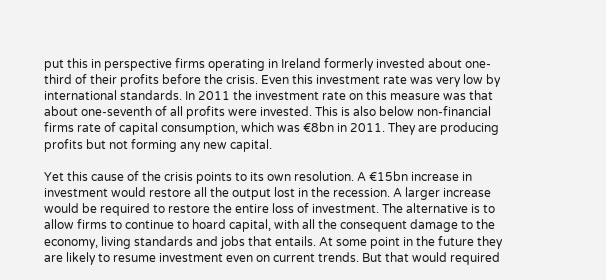put this in perspective firms operating in Ireland formerly invested about one-third of their profits before the crisis. Even this investment rate was very low by international standards. In 2011 the investment rate on this measure was that about one-seventh of all profits were invested. This is also below non-financial firms rate of capital consumption, which was €8bn in 2011. They are producing profits but not forming any new capital.

Yet this cause of the crisis points to its own resolution. A €15bn increase in investment would restore all the output lost in the recession. A larger increase would be required to restore the entire loss of investment. The alternative is to allow firms to continue to hoard capital, with all the consequent damage to the economy, living standards and jobs that entails. At some point in the future they are likely to resume investment even on current trends. But that would required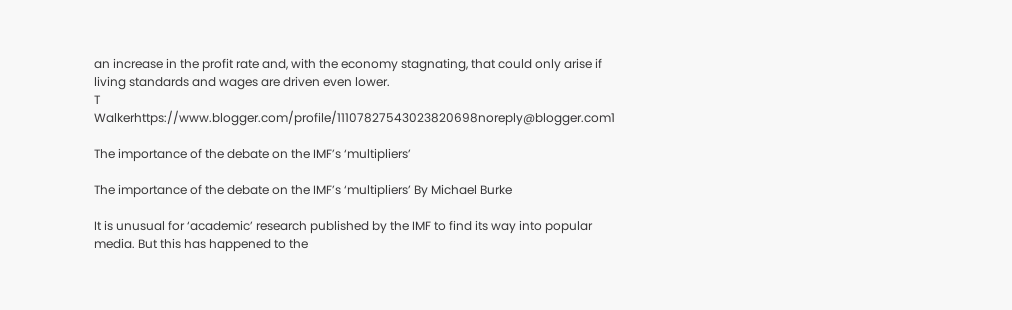an increase in the profit rate and, with the economy stagnating, that could only arise if living standards and wages are driven even lower.
T Walkerhttps://www.blogger.com/profile/11107827543023820698noreply@blogger.com1

The importance of the debate on the IMF’s ‘multipliers’

The importance of the debate on the IMF’s ‘multipliers’ By Michael Burke

It is unusual for ‘academic’ research published by the IMF to find its way into popular media. But this has happened to the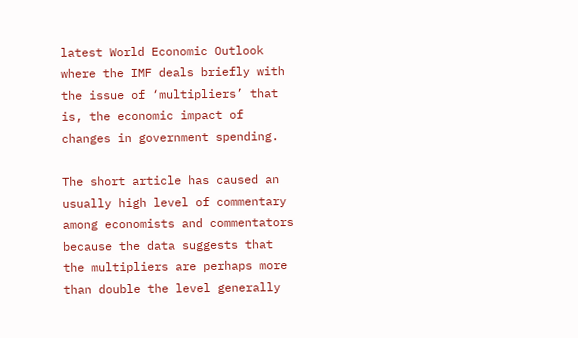latest World Economic Outlook where the IMF deals briefly with the issue of ‘multipliers’ that is, the economic impact of changes in government spending.

The short article has caused an usually high level of commentary among economists and commentators because the data suggests that the multipliers are perhaps more than double the level generally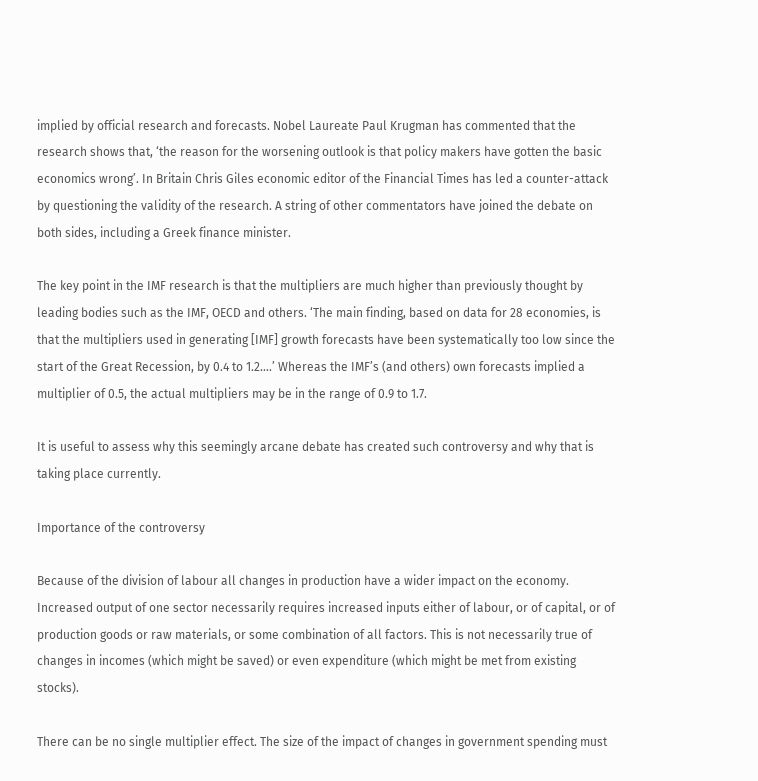implied by official research and forecasts. Nobel Laureate Paul Krugman has commented that the research shows that, ‘the reason for the worsening outlook is that policy makers have gotten the basic economics wrong’. In Britain Chris Giles economic editor of the Financial Times has led a counter-attack by questioning the validity of the research. A string of other commentators have joined the debate on both sides, including a Greek finance minister.

The key point in the IMF research is that the multipliers are much higher than previously thought by leading bodies such as the IMF, OECD and others. ‘The main finding, based on data for 28 economies, is that the multipliers used in generating [IMF] growth forecasts have been systematically too low since the start of the Great Recession, by 0.4 to 1.2….’ Whereas the IMF’s (and others) own forecasts implied a multiplier of 0.5, the actual multipliers may be in the range of 0.9 to 1.7.

It is useful to assess why this seemingly arcane debate has created such controversy and why that is taking place currently.

Importance of the controversy

Because of the division of labour all changes in production have a wider impact on the economy. Increased output of one sector necessarily requires increased inputs either of labour, or of capital, or of production goods or raw materials, or some combination of all factors. This is not necessarily true of changes in incomes (which might be saved) or even expenditure (which might be met from existing stocks).

There can be no single multiplier effect. The size of the impact of changes in government spending must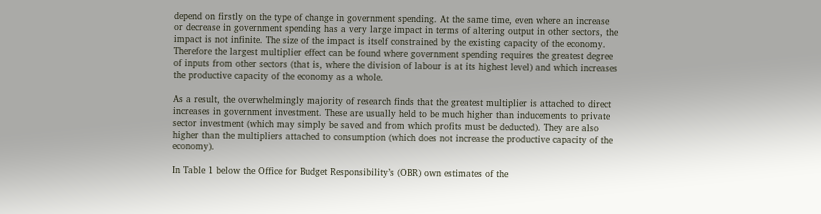depend on firstly on the type of change in government spending. At the same time, even where an increase or decrease in government spending has a very large impact in terms of altering output in other sectors, the impact is not infinite. The size of the impact is itself constrained by the existing capacity of the economy. Therefore the largest multiplier effect can be found where government spending requires the greatest degree of inputs from other sectors (that is, where the division of labour is at its highest level) and which increases the productive capacity of the economy as a whole.

As a result, the overwhelmingly majority of research finds that the greatest multiplier is attached to direct increases in government investment. These are usually held to be much higher than inducements to private sector investment (which may simply be saved and from which profits must be deducted). They are also higher than the multipliers attached to consumption (which does not increase the productive capacity of the economy).

In Table 1 below the Office for Budget Responsibility’s (OBR) own estimates of the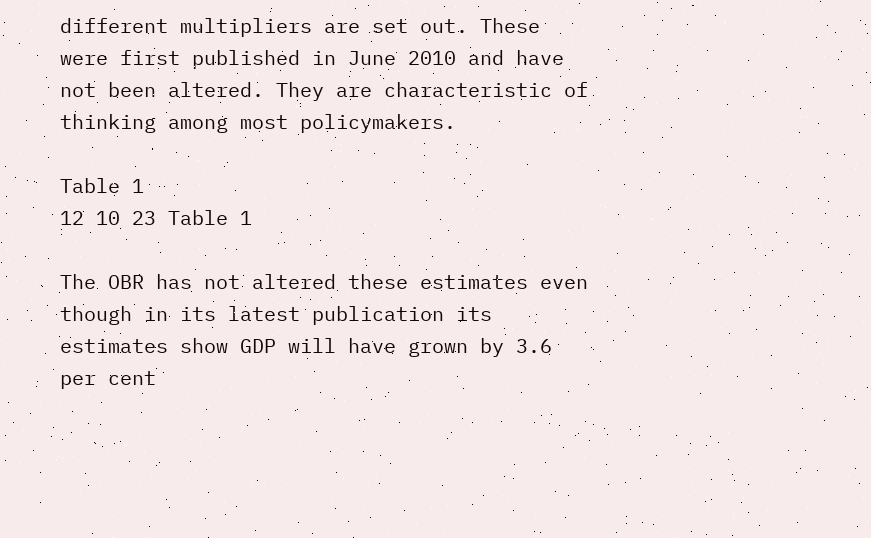different multipliers are set out. These were first published in June 2010 and have not been altered. They are characteristic of thinking among most policymakers.

Table 1
12 10 23 Table 1

The OBR has not altered these estimates even though in its latest publication its estimates show GDP will have grown by 3.6 per cent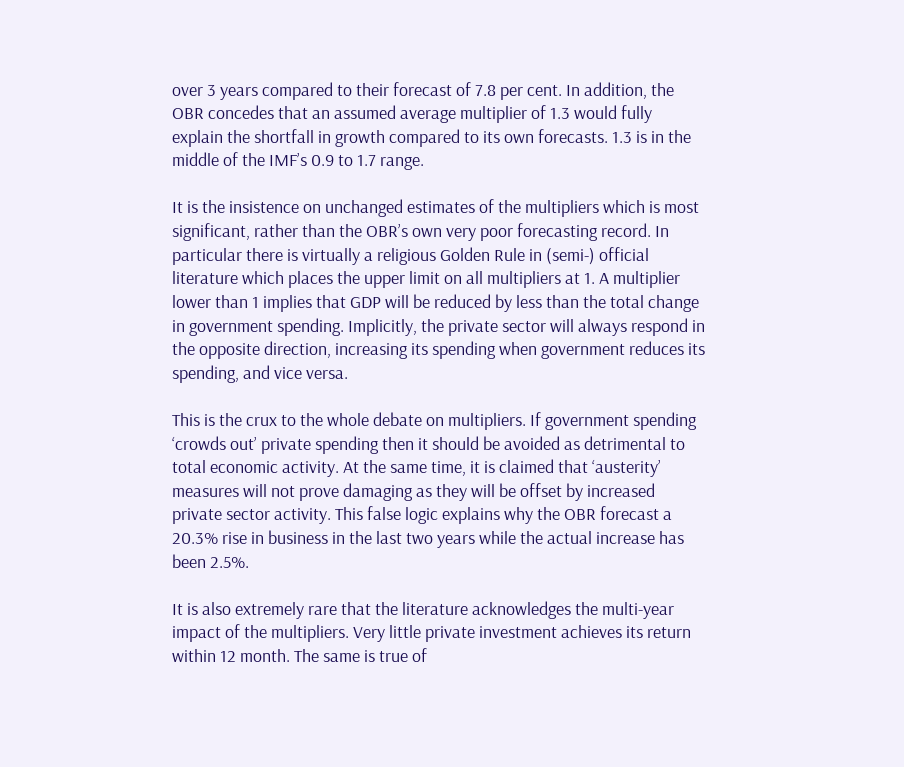over 3 years compared to their forecast of 7.8 per cent. In addition, the OBR concedes that an assumed average multiplier of 1.3 would fully explain the shortfall in growth compared to its own forecasts. 1.3 is in the middle of the IMF’s 0.9 to 1.7 range.

It is the insistence on unchanged estimates of the multipliers which is most significant, rather than the OBR’s own very poor forecasting record. In particular there is virtually a religious Golden Rule in (semi-) official literature which places the upper limit on all multipliers at 1. A multiplier lower than 1 implies that GDP will be reduced by less than the total change in government spending. Implicitly, the private sector will always respond in the opposite direction, increasing its spending when government reduces its spending, and vice versa.

This is the crux to the whole debate on multipliers. If government spending ‘crowds out’ private spending then it should be avoided as detrimental to total economic activity. At the same time, it is claimed that ‘austerity’ measures will not prove damaging as they will be offset by increased private sector activity. This false logic explains why the OBR forecast a 20.3% rise in business in the last two years while the actual increase has been 2.5%.

It is also extremely rare that the literature acknowledges the multi-year impact of the multipliers. Very little private investment achieves its return within 12 month. The same is true of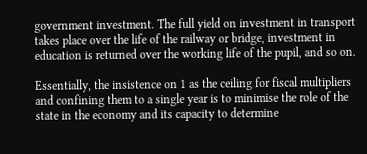government investment. The full yield on investment in transport takes place over the life of the railway or bridge, investment in education is returned over the working life of the pupil, and so on.

Essentially, the insistence on 1 as the ceiling for fiscal multipliers and confining them to a single year is to minimise the role of the state in the economy and its capacity to determine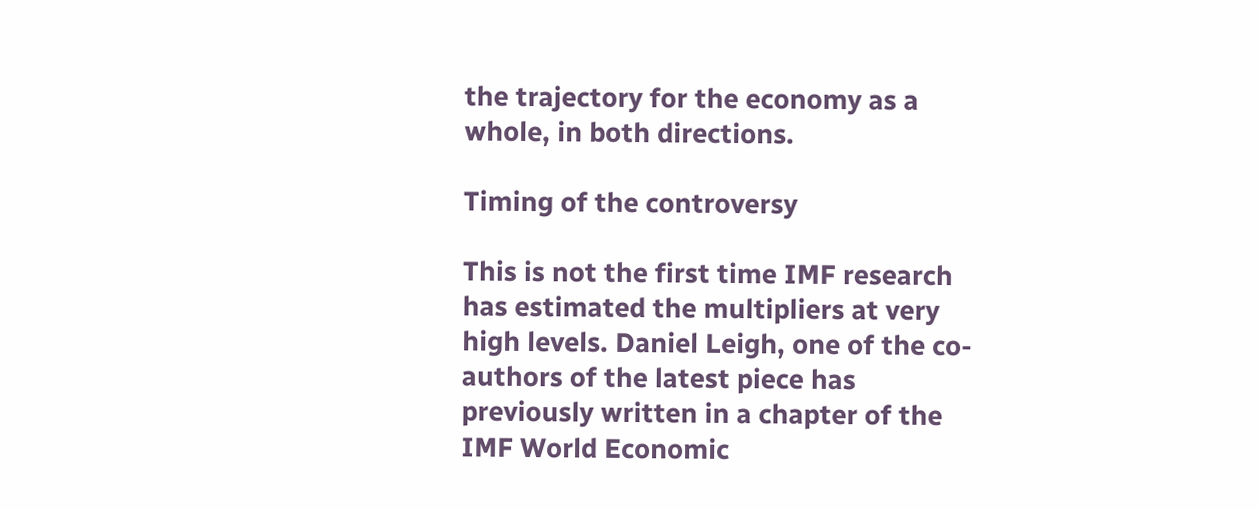the trajectory for the economy as a whole, in both directions.

Timing of the controversy

This is not the first time IMF research has estimated the multipliers at very high levels. Daniel Leigh, one of the co-authors of the latest piece has previously written in a chapter of the IMF World Economic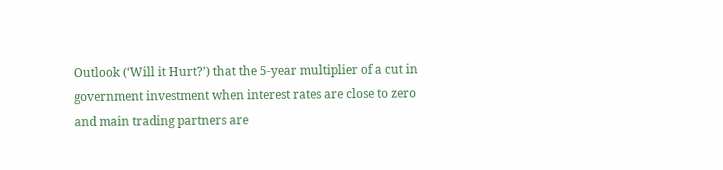Outlook (‘Will it Hurt?’) that the 5-year multiplier of a cut in government investment when interest rates are close to zero and main trading partners are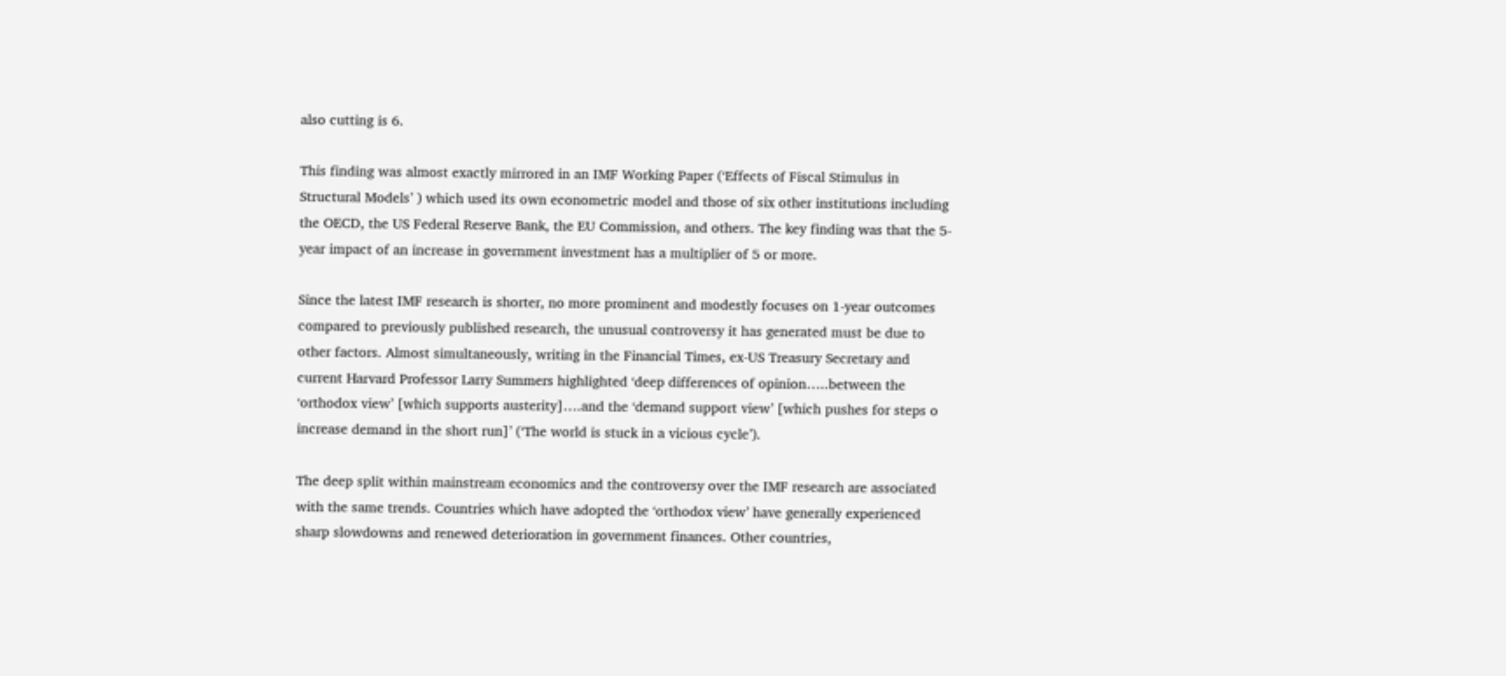also cutting is 6.

This finding was almost exactly mirrored in an IMF Working Paper (‘Effects of Fiscal Stimulus in Structural Models’ ) which used its own econometric model and those of six other institutions including the OECD, the US Federal Reserve Bank, the EU Commission, and others. The key finding was that the 5-year impact of an increase in government investment has a multiplier of 5 or more.

Since the latest IMF research is shorter, no more prominent and modestly focuses on 1-year outcomes compared to previously published research, the unusual controversy it has generated must be due to other factors. Almost simultaneously, writing in the Financial Times, ex-US Treasury Secretary and current Harvard Professor Larry Summers highlighted ‘deep differences of opinion…..between the ‘orthodox view’ [which supports austerity]….and the ‘demand support view’ [which pushes for steps o increase demand in the short run]’ (‘The world is stuck in a vicious cycle’).

The deep split within mainstream economics and the controversy over the IMF research are associated with the same trends. Countries which have adopted the ‘orthodox view’ have generally experienced sharp slowdowns and renewed deterioration in government finances. Other countries,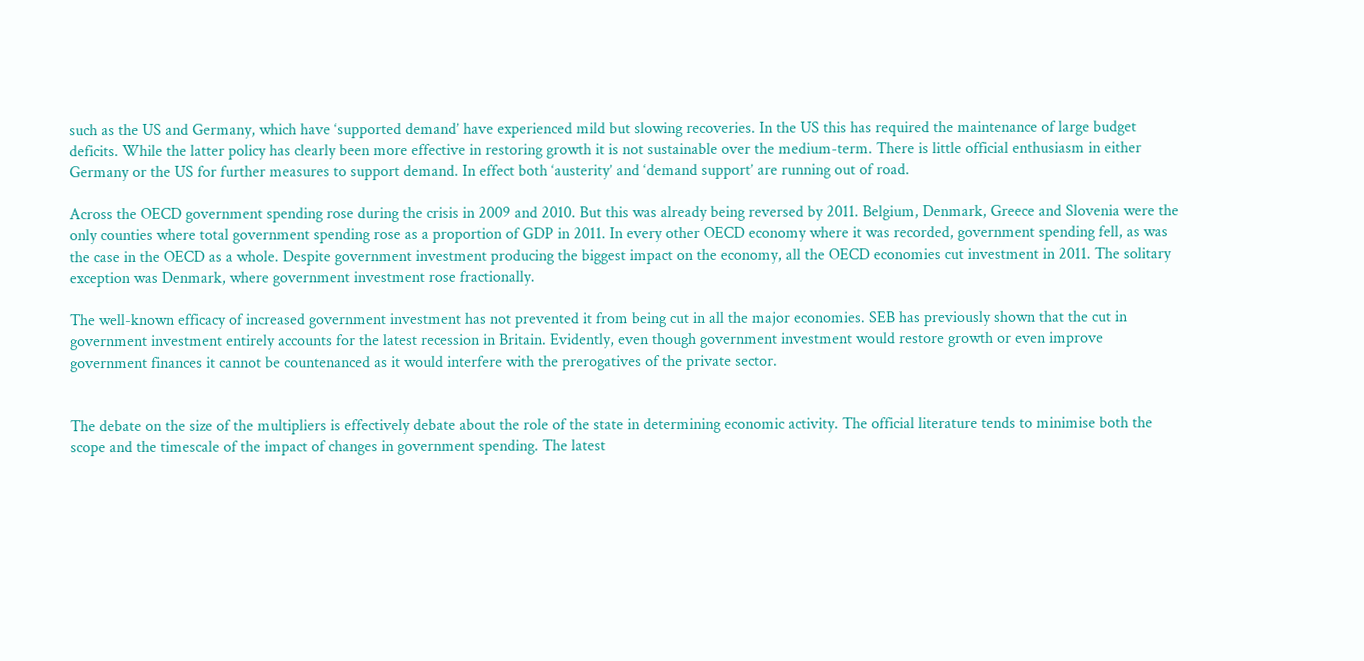such as the US and Germany, which have ‘supported demand’ have experienced mild but slowing recoveries. In the US this has required the maintenance of large budget deficits. While the latter policy has clearly been more effective in restoring growth it is not sustainable over the medium-term. There is little official enthusiasm in either Germany or the US for further measures to support demand. In effect both ‘austerity’ and ‘demand support’ are running out of road.

Across the OECD government spending rose during the crisis in 2009 and 2010. But this was already being reversed by 2011. Belgium, Denmark, Greece and Slovenia were the only counties where total government spending rose as a proportion of GDP in 2011. In every other OECD economy where it was recorded, government spending fell, as was the case in the OECD as a whole. Despite government investment producing the biggest impact on the economy, all the OECD economies cut investment in 2011. The solitary exception was Denmark, where government investment rose fractionally.

The well-known efficacy of increased government investment has not prevented it from being cut in all the major economies. SEB has previously shown that the cut in government investment entirely accounts for the latest recession in Britain. Evidently, even though government investment would restore growth or even improve government finances it cannot be countenanced as it would interfere with the prerogatives of the private sector.


The debate on the size of the multipliers is effectively debate about the role of the state in determining economic activity. The official literature tends to minimise both the scope and the timescale of the impact of changes in government spending. The latest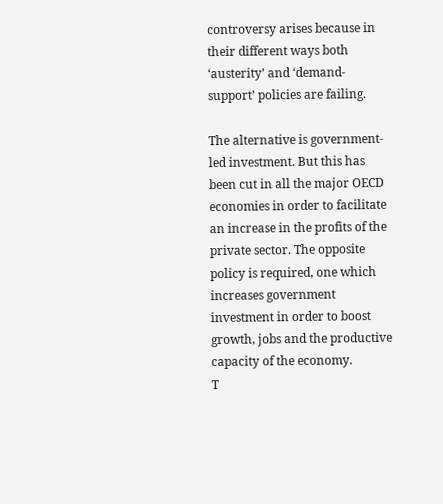controversy arises because in their different ways both ‘austerity’ and ‘demand-support’ policies are failing.

The alternative is government-led investment. But this has been cut in all the major OECD economies in order to facilitate an increase in the profits of the private sector. The opposite policy is required, one which increases government investment in order to boost growth, jobs and the productive capacity of the economy.
T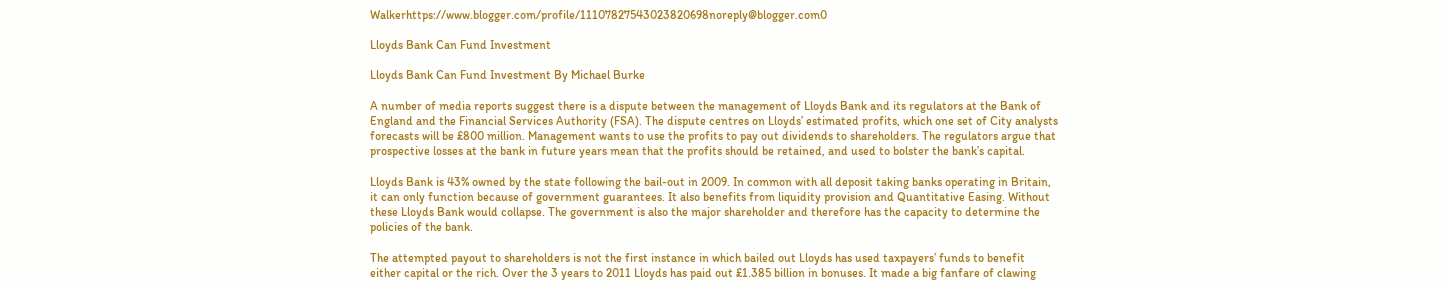Walkerhttps://www.blogger.com/profile/11107827543023820698noreply@blogger.com0

Lloyds Bank Can Fund Investment

Lloyds Bank Can Fund Investment By Michael Burke

A number of media reports suggest there is a dispute between the management of Lloyds Bank and its regulators at the Bank of England and the Financial Services Authority (FSA). The dispute centres on Lloyds’ estimated profits, which one set of City analysts forecasts will be £800 million. Management wants to use the profits to pay out dividends to shareholders. The regulators argue that prospective losses at the bank in future years mean that the profits should be retained, and used to bolster the bank’s capital.

Lloyds Bank is 43% owned by the state following the bail-out in 2009. In common with all deposit taking banks operating in Britain, it can only function because of government guarantees. It also benefits from liquidity provision and Quantitative Easing. Without these Lloyds Bank would collapse. The government is also the major shareholder and therefore has the capacity to determine the policies of the bank.

The attempted payout to shareholders is not the first instance in which bailed out Lloyds has used taxpayers’ funds to benefit either capital or the rich. Over the 3 years to 2011 Lloyds has paid out £1.385 billion in bonuses. It made a big fanfare of clawing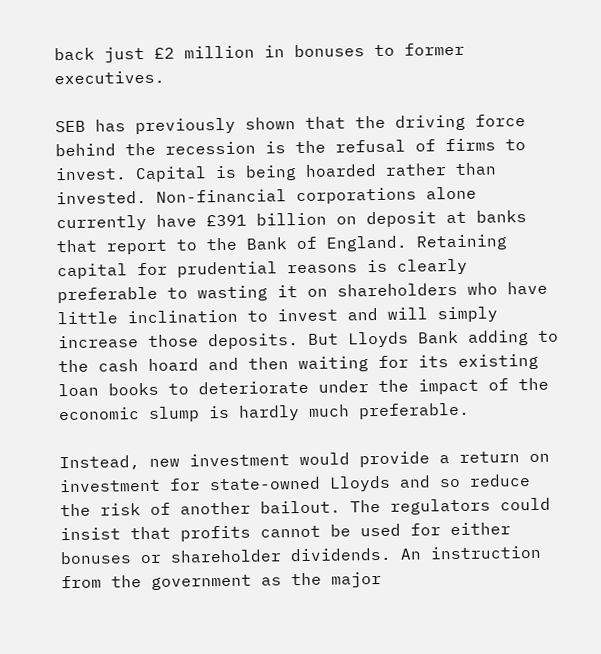back just £2 million in bonuses to former executives.

SEB has previously shown that the driving force behind the recession is the refusal of firms to invest. Capital is being hoarded rather than invested. Non-financial corporations alone currently have £391 billion on deposit at banks that report to the Bank of England. Retaining capital for prudential reasons is clearly preferable to wasting it on shareholders who have little inclination to invest and will simply increase those deposits. But Lloyds Bank adding to the cash hoard and then waiting for its existing loan books to deteriorate under the impact of the economic slump is hardly much preferable.

Instead, new investment would provide a return on investment for state-owned Lloyds and so reduce the risk of another bailout. The regulators could insist that profits cannot be used for either bonuses or shareholder dividends. An instruction from the government as the major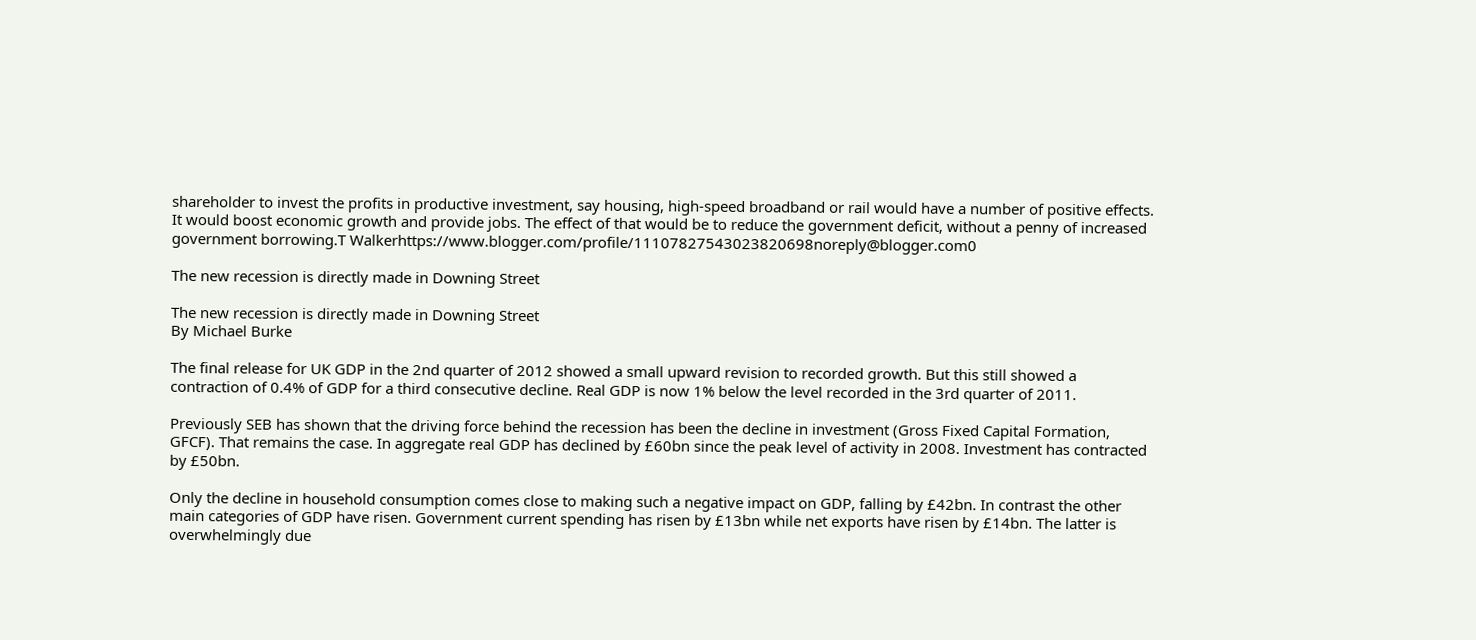shareholder to invest the profits in productive investment, say housing, high-speed broadband or rail would have a number of positive effects. It would boost economic growth and provide jobs. The effect of that would be to reduce the government deficit, without a penny of increased government borrowing.T Walkerhttps://www.blogger.com/profile/11107827543023820698noreply@blogger.com0

The new recession is directly made in Downing Street

The new recession is directly made in Downing Street
By Michael Burke

The final release for UK GDP in the 2nd quarter of 2012 showed a small upward revision to recorded growth. But this still showed a contraction of 0.4% of GDP for a third consecutive decline. Real GDP is now 1% below the level recorded in the 3rd quarter of 2011.

Previously SEB has shown that the driving force behind the recession has been the decline in investment (Gross Fixed Capital Formation, GFCF). That remains the case. In aggregate real GDP has declined by £60bn since the peak level of activity in 2008. Investment has contracted by £50bn.

Only the decline in household consumption comes close to making such a negative impact on GDP, falling by £42bn. In contrast the other main categories of GDP have risen. Government current spending has risen by £13bn while net exports have risen by £14bn. The latter is overwhelmingly due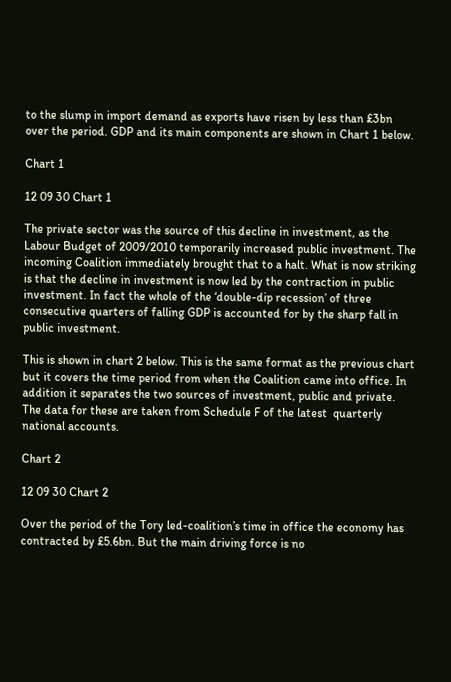to the slump in import demand as exports have risen by less than £3bn over the period. GDP and its main components are shown in Chart 1 below.

Chart 1

12 09 30 Chart 1

The private sector was the source of this decline in investment, as the Labour Budget of 2009/2010 temporarily increased public investment. The incoming Coalition immediately brought that to a halt. What is now striking is that the decline in investment is now led by the contraction in public investment. In fact the whole of the ‘double-dip recession’ of three consecutive quarters of falling GDP is accounted for by the sharp fall in public investment.

This is shown in chart 2 below. This is the same format as the previous chart but it covers the time period from when the Coalition came into office. In addition it separates the two sources of investment, public and private. The data for these are taken from Schedule F of the latest  quarterly national accounts.

Chart 2

12 09 30 Chart 2

Over the period of the Tory led-coalition’s time in office the economy has contracted by £5.6bn. But the main driving force is no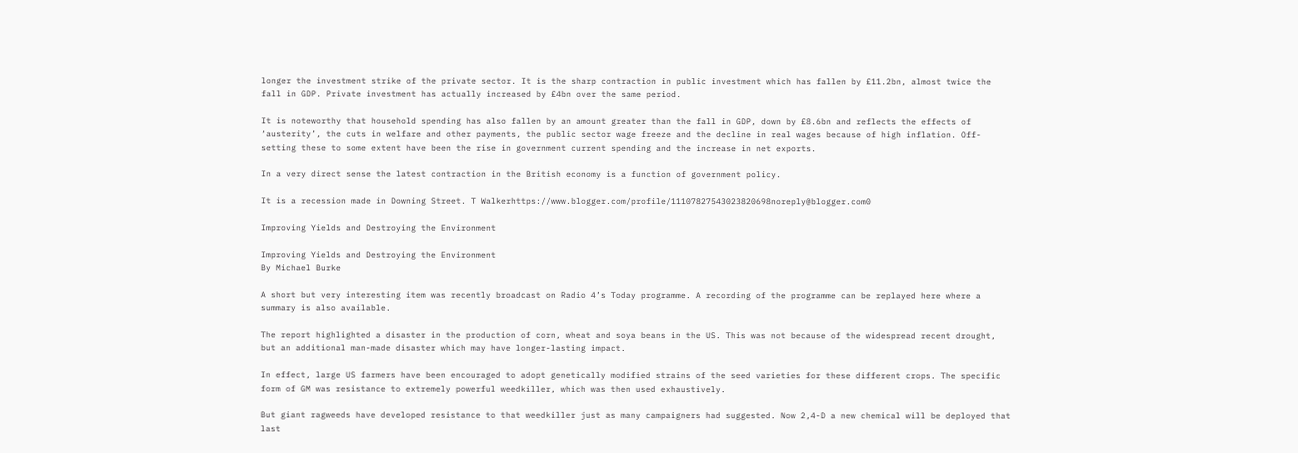longer the investment strike of the private sector. It is the sharp contraction in public investment which has fallen by £11.2bn, almost twice the fall in GDP. Private investment has actually increased by £4bn over the same period.

It is noteworthy that household spending has also fallen by an amount greater than the fall in GDP, down by £8.6bn and reflects the effects of ‘austerity’, the cuts in welfare and other payments, the public sector wage freeze and the decline in real wages because of high inflation. Off-setting these to some extent have been the rise in government current spending and the increase in net exports.

In a very direct sense the latest contraction in the British economy is a function of government policy.

It is a recession made in Downing Street. T Walkerhttps://www.blogger.com/profile/11107827543023820698noreply@blogger.com0

Improving Yields and Destroying the Environment

Improving Yields and Destroying the Environment
By Michael Burke

A short but very interesting item was recently broadcast on Radio 4’s Today programme. A recording of the programme can be replayed here where a summary is also available.

The report highlighted a disaster in the production of corn, wheat and soya beans in the US. This was not because of the widespread recent drought, but an additional man-made disaster which may have longer-lasting impact.

In effect, large US farmers have been encouraged to adopt genetically modified strains of the seed varieties for these different crops. The specific form of GM was resistance to extremely powerful weedkiller, which was then used exhaustively.

But giant ragweeds have developed resistance to that weedkiller just as many campaigners had suggested. Now 2,4-D a new chemical will be deployed that last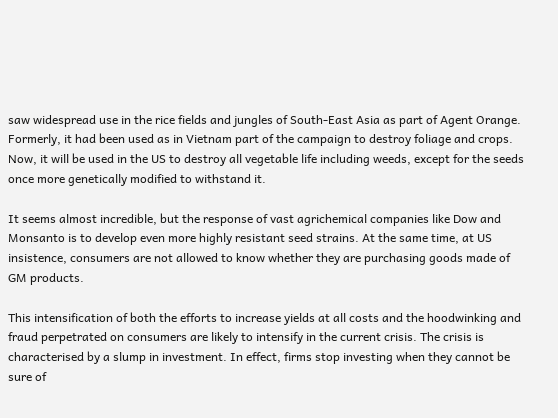saw widespread use in the rice fields and jungles of South-East Asia as part of Agent Orange. Formerly, it had been used as in Vietnam part of the campaign to destroy foliage and crops. Now, it will be used in the US to destroy all vegetable life including weeds, except for the seeds once more genetically modified to withstand it.

It seems almost incredible, but the response of vast agrichemical companies like Dow and Monsanto is to develop even more highly resistant seed strains. At the same time, at US insistence, consumers are not allowed to know whether they are purchasing goods made of GM products.

This intensification of both the efforts to increase yields at all costs and the hoodwinking and fraud perpetrated on consumers are likely to intensify in the current crisis. The crisis is characterised by a slump in investment. In effect, firms stop investing when they cannot be sure of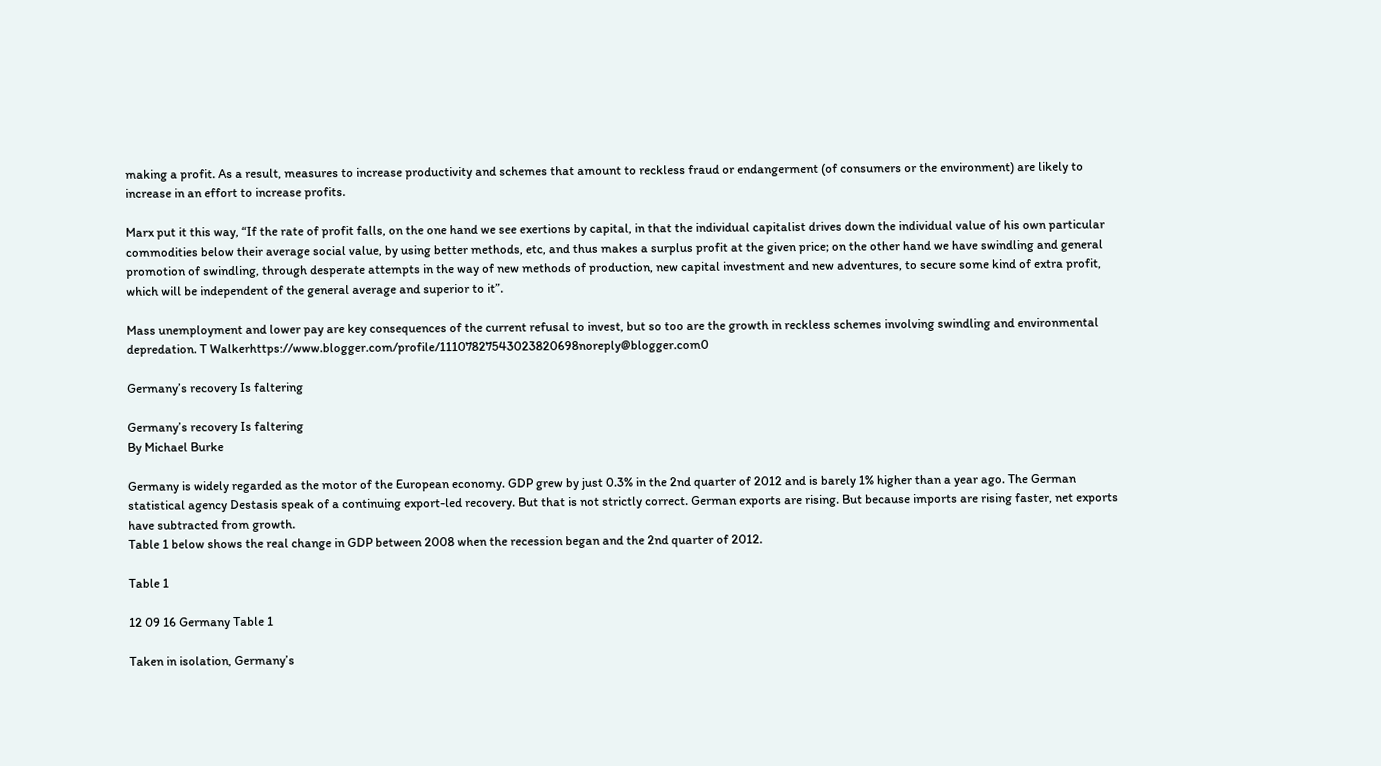making a profit. As a result, measures to increase productivity and schemes that amount to reckless fraud or endangerment (of consumers or the environment) are likely to increase in an effort to increase profits.

Marx put it this way, “If the rate of profit falls, on the one hand we see exertions by capital, in that the individual capitalist drives down the individual value of his own particular commodities below their average social value, by using better methods, etc, and thus makes a surplus profit at the given price; on the other hand we have swindling and general promotion of swindling, through desperate attempts in the way of new methods of production, new capital investment and new adventures, to secure some kind of extra profit, which will be independent of the general average and superior to it”.

Mass unemployment and lower pay are key consequences of the current refusal to invest, but so too are the growth in reckless schemes involving swindling and environmental depredation. T Walkerhttps://www.blogger.com/profile/11107827543023820698noreply@blogger.com0

Germany’s recovery Is faltering

Germany’s recovery Is faltering
By Michael Burke

Germany is widely regarded as the motor of the European economy. GDP grew by just 0.3% in the 2nd quarter of 2012 and is barely 1% higher than a year ago. The German statistical agency Destasis speak of a continuing export-led recovery. But that is not strictly correct. German exports are rising. But because imports are rising faster, net exports have subtracted from growth.
Table 1 below shows the real change in GDP between 2008 when the recession began and the 2nd quarter of 2012.

Table 1

12 09 16 Germany Table 1

Taken in isolation, Germany’s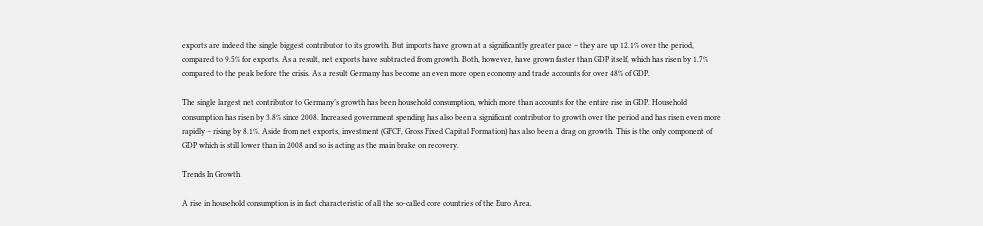exports are indeed the single biggest contributor to its growth. But imports have grown at a significantly greater pace – they are up 12.1% over the period, compared to 9.5% for exports. As a result, net exports have subtracted from growth. Both, however, have grown faster than GDP itself, which has risen by 1.7% compared to the peak before the crisis. As a result Germany has become an even more open economy and trade accounts for over 48% of GDP.

The single largest net contributor to Germany’s growth has been household consumption, which more than accounts for the entire rise in GDP. Household consumption has risen by 3.8% since 2008. Increased government spending has also been a significant contributor to growth over the period and has risen even more rapidly – rising by 8.1%. Aside from net exports, investment (GFCF, Gross Fixed Capital Formation) has also been a drag on growth. This is the only component of GDP which is still lower than in 2008 and so is acting as the main brake on recovery.

Trends In Growth

A rise in household consumption is in fact characteristic of all the so-called core countries of the Euro Area.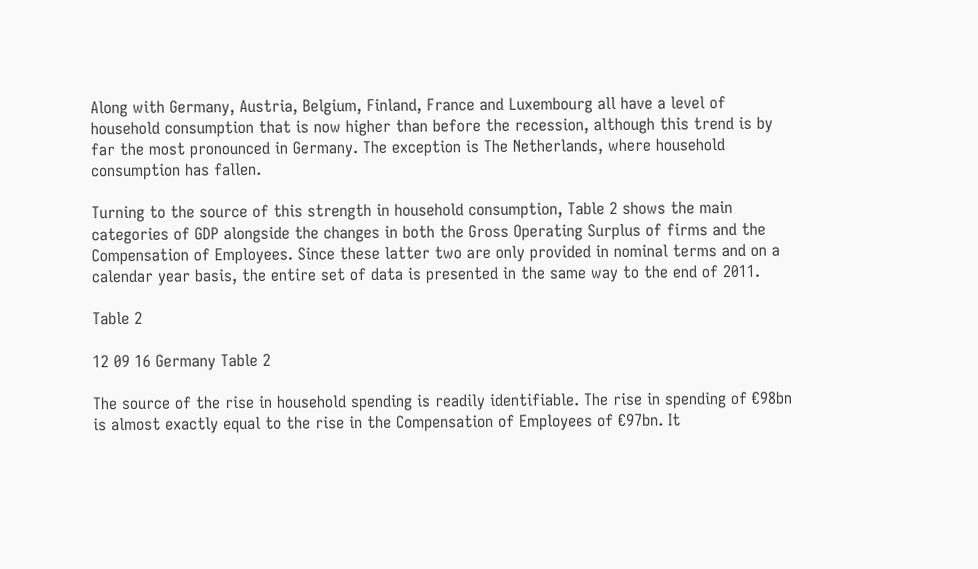Along with Germany, Austria, Belgium, Finland, France and Luxembourg all have a level of household consumption that is now higher than before the recession, although this trend is by far the most pronounced in Germany. The exception is The Netherlands, where household consumption has fallen.

Turning to the source of this strength in household consumption, Table 2 shows the main categories of GDP alongside the changes in both the Gross Operating Surplus of firms and the Compensation of Employees. Since these latter two are only provided in nominal terms and on a calendar year basis, the entire set of data is presented in the same way to the end of 2011.

Table 2

12 09 16 Germany Table 2

The source of the rise in household spending is readily identifiable. The rise in spending of €98bn is almost exactly equal to the rise in the Compensation of Employees of €97bn. It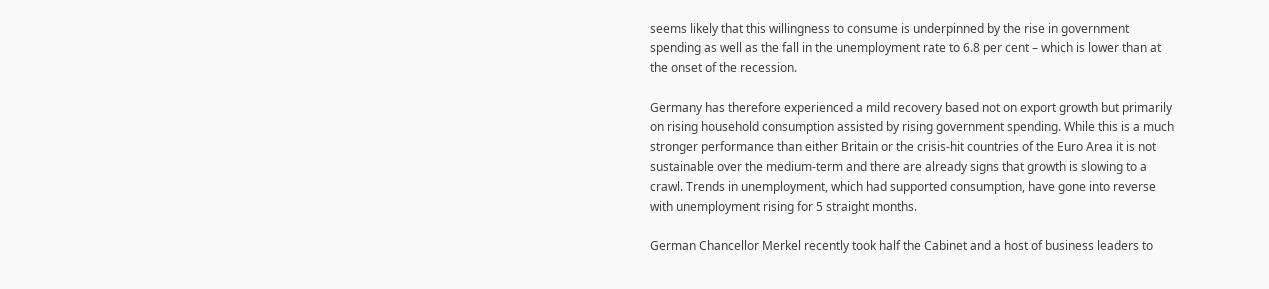seems likely that this willingness to consume is underpinned by the rise in government spending as well as the fall in the unemployment rate to 6.8 per cent – which is lower than at the onset of the recession.

Germany has therefore experienced a mild recovery based not on export growth but primarily on rising household consumption assisted by rising government spending. While this is a much stronger performance than either Britain or the crisis-hit countries of the Euro Area it is not sustainable over the medium-term and there are already signs that growth is slowing to a crawl. Trends in unemployment, which had supported consumption, have gone into reverse with unemployment rising for 5 straight months.

German Chancellor Merkel recently took half the Cabinet and a host of business leaders to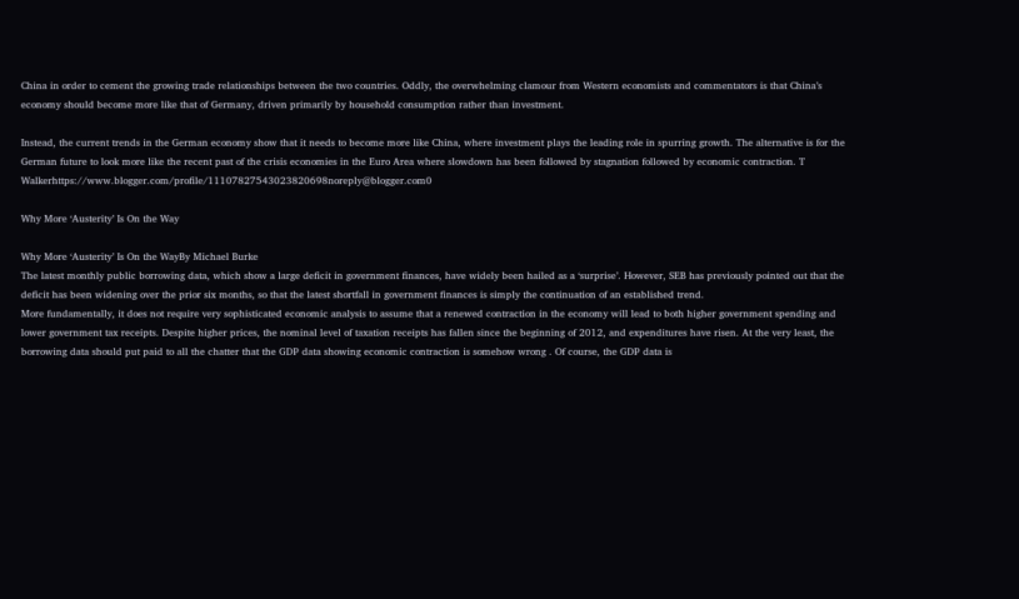China in order to cement the growing trade relationships between the two countries. Oddly, the overwhelming clamour from Western economists and commentators is that China’s economy should become more like that of Germany, driven primarily by household consumption rather than investment.

Instead, the current trends in the German economy show that it needs to become more like China, where investment plays the leading role in spurring growth. The alternative is for the German future to look more like the recent past of the crisis economies in the Euro Area where slowdown has been followed by stagnation followed by economic contraction. T Walkerhttps://www.blogger.com/profile/11107827543023820698noreply@blogger.com0

Why More ‘Austerity’ Is On the Way

Why More ‘Austerity’ Is On the WayBy Michael Burke
The latest monthly public borrowing data, which show a large deficit in government finances, have widely been hailed as a ‘surprise’. However, SEB has previously pointed out that the deficit has been widening over the prior six months, so that the latest shortfall in government finances is simply the continuation of an established trend.
More fundamentally, it does not require very sophisticated economic analysis to assume that a renewed contraction in the economy will lead to both higher government spending and lower government tax receipts. Despite higher prices, the nominal level of taxation receipts has fallen since the beginning of 2012, and expenditures have risen. At the very least, the borrowing data should put paid to all the chatter that the GDP data showing economic contraction is somehow wrong . Of course, the GDP data is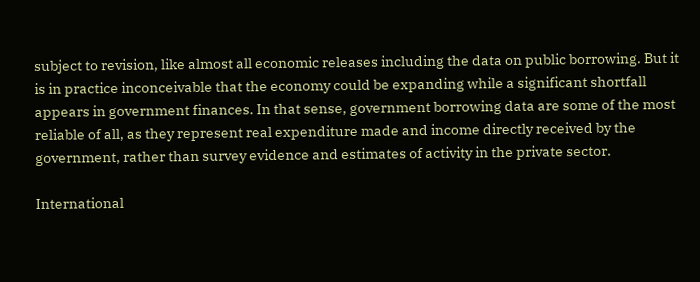subject to revision, like almost all economic releases including the data on public borrowing. But it is in practice inconceivable that the economy could be expanding while a significant shortfall appears in government finances. In that sense, government borrowing data are some of the most reliable of all, as they represent real expenditure made and income directly received by the government, rather than survey evidence and estimates of activity in the private sector.

International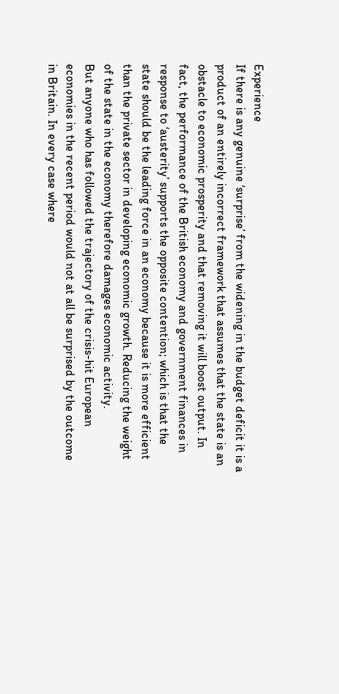Experience
If there is any genuine ‘surprise’ from the widening in the budget deficit it is a product of an entirely incorrect framework that assumes that the state is an obstacle to economic prosperity and that removing it will boost output. In fact, the performance of the British economy and government finances in response to ‘austerity’ supports the opposite contention; which is that the state should be the leading force in an economy because it is more efficient than the private sector in developing economic growth. Reducing the weight of the state in the economy therefore damages economic activity.
But anyone who has followed the trajectory of the crisis-hit European economies in the recent period would not at all be surprised by the outcome in Britain. In every case where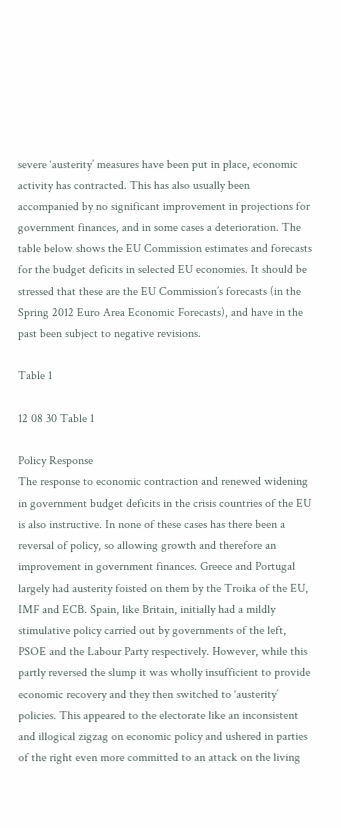severe ‘austerity’ measures have been put in place, economic activity has contracted. This has also usually been accompanied by no significant improvement in projections for government finances, and in some cases a deterioration. The table below shows the EU Commission estimates and forecasts for the budget deficits in selected EU economies. It should be stressed that these are the EU Commission’s forecasts (in the Spring 2012 Euro Area Economic Forecasts), and have in the past been subject to negative revisions.

Table 1

12 08 30 Table 1

Policy Response
The response to economic contraction and renewed widening in government budget deficits in the crisis countries of the EU is also instructive. In none of these cases has there been a reversal of policy, so allowing growth and therefore an improvement in government finances. Greece and Portugal largely had austerity foisted on them by the Troika of the EU, IMF and ECB. Spain, like Britain, initially had a mildly stimulative policy carried out by governments of the left, PSOE and the Labour Party respectively. However, while this partly reversed the slump it was wholly insufficient to provide economic recovery and they then switched to ‘austerity’ policies. This appeared to the electorate like an inconsistent and illogical zigzag on economic policy and ushered in parties of the right even more committed to an attack on the living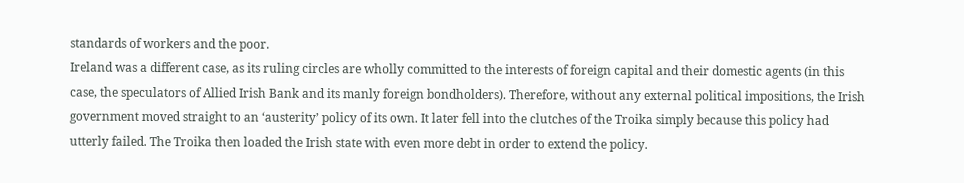standards of workers and the poor.
Ireland was a different case, as its ruling circles are wholly committed to the interests of foreign capital and their domestic agents (in this case, the speculators of Allied Irish Bank and its manly foreign bondholders). Therefore, without any external political impositions, the Irish government moved straight to an ‘austerity’ policy of its own. It later fell into the clutches of the Troika simply because this policy had utterly failed. The Troika then loaded the Irish state with even more debt in order to extend the policy.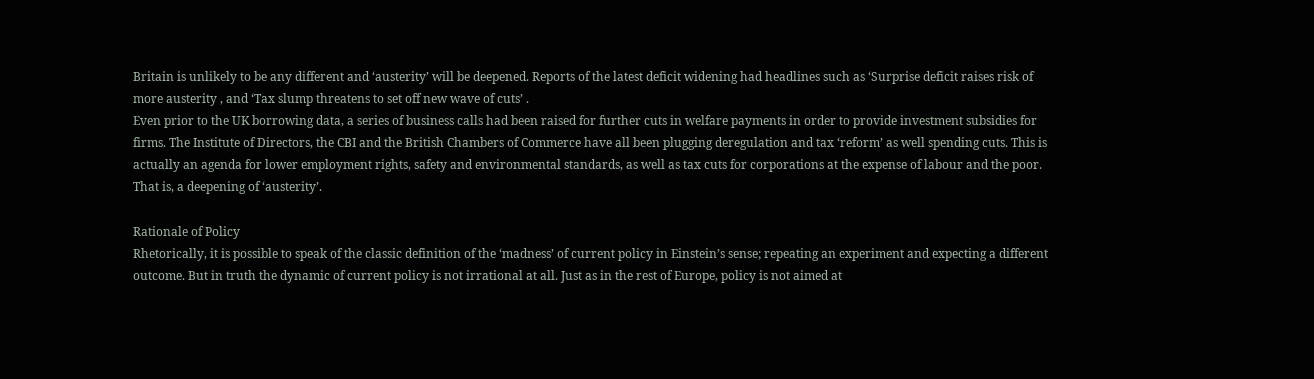Britain is unlikely to be any different and ‘austerity’ will be deepened. Reports of the latest deficit widening had headlines such as ‘Surprise deficit raises risk of more austerity , and ‘Tax slump threatens to set off new wave of cuts’ .
Even prior to the UK borrowing data, a series of business calls had been raised for further cuts in welfare payments in order to provide investment subsidies for firms. The Institute of Directors, the CBI and the British Chambers of Commerce have all been plugging deregulation and tax ‘reform’ as well spending cuts. This is actually an agenda for lower employment rights, safety and environmental standards, as well as tax cuts for corporations at the expense of labour and the poor. That is, a deepening of ‘austerity’.

Rationale of Policy
Rhetorically, it is possible to speak of the classic definition of the ‘madness’ of current policy in Einstein’s sense; repeating an experiment and expecting a different outcome. But in truth the dynamic of current policy is not irrational at all. Just as in the rest of Europe, policy is not aimed at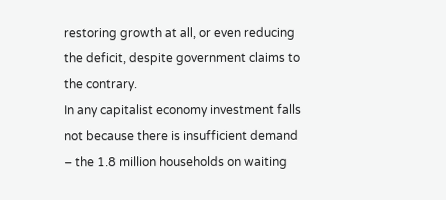restoring growth at all, or even reducing the deficit, despite government claims to the contrary.
In any capitalist economy investment falls not because there is insufficient demand – the 1.8 million households on waiting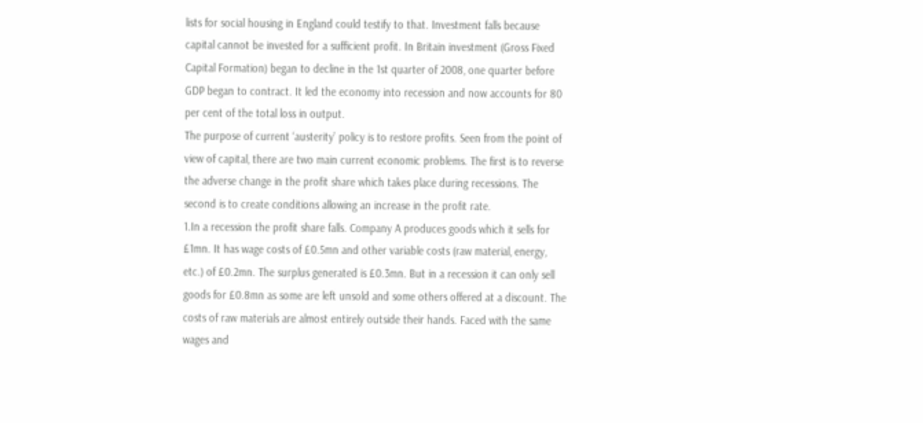lists for social housing in England could testify to that. Investment falls because capital cannot be invested for a sufficient profit. In Britain investment (Gross Fixed Capital Formation) began to decline in the 1st quarter of 2008, one quarter before GDP began to contract. It led the economy into recession and now accounts for 80 per cent of the total loss in output.
The purpose of current ‘austerity’ policy is to restore profits. Seen from the point of view of capital, there are two main current economic problems. The first is to reverse the adverse change in the profit share which takes place during recessions. The second is to create conditions allowing an increase in the profit rate.
1.In a recession the profit share falls. Company A produces goods which it sells for £1mn. It has wage costs of £0.5mn and other variable costs (raw material, energy, etc.) of £0.2mn. The surplus generated is £0.3mn. But in a recession it can only sell goods for £0.8mn as some are left unsold and some others offered at a discount. The costs of raw materials are almost entirely outside their hands. Faced with the same wages and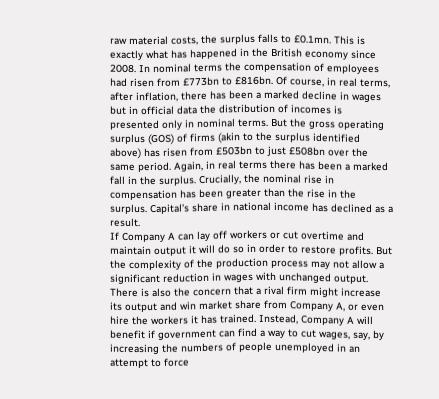raw material costs, the surplus falls to £0.1mn. This is exactly what has happened in the British economy since 2008. In nominal terms the compensation of employees had risen from £773bn to £816bn. Of course, in real terms, after inflation, there has been a marked decline in wages but in official data the distribution of incomes is presented only in nominal terms. But the gross operating surplus (GOS) of firms (akin to the surplus identified above) has risen from £503bn to just £508bn over the same period. Again, in real terms there has been a marked fall in the surplus. Crucially, the nominal rise in compensation has been greater than the rise in the surplus. Capital’s share in national income has declined as a result.
If Company A can lay off workers or cut overtime and maintain output it will do so in order to restore profits. But the complexity of the production process may not allow a significant reduction in wages with unchanged output. There is also the concern that a rival firm might increase its output and win market share from Company A, or even hire the workers it has trained. Instead, Company A will benefit if government can find a way to cut wages, say, by increasing the numbers of people unemployed in an attempt to force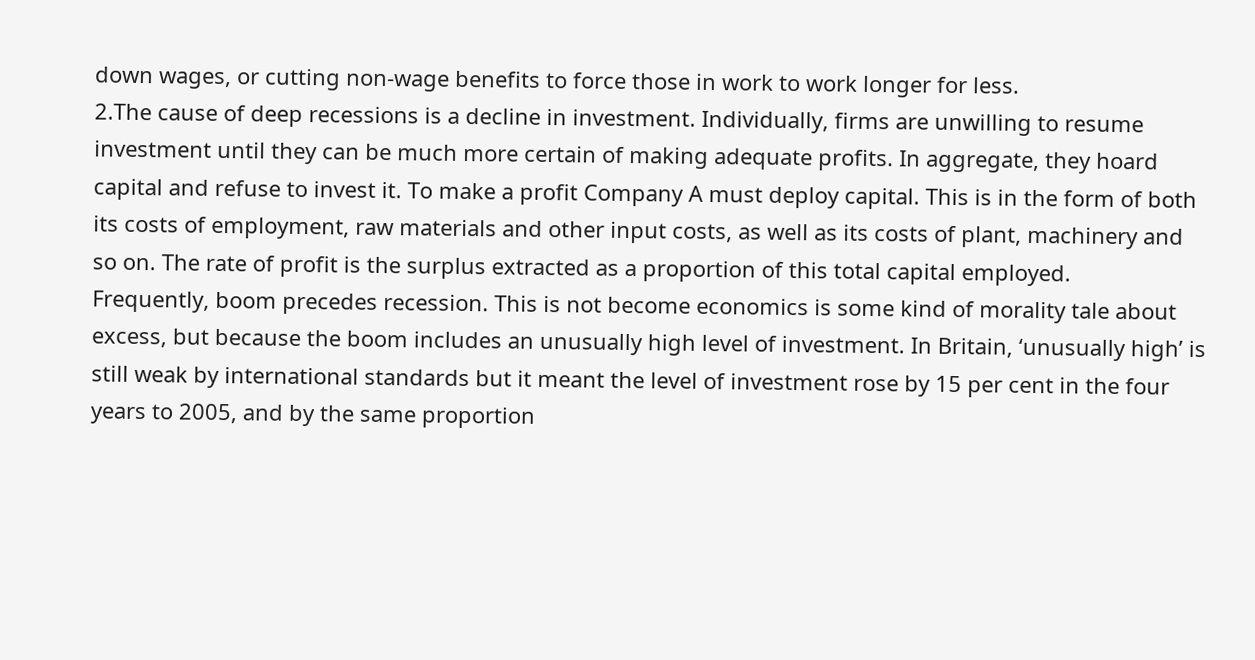down wages, or cutting non-wage benefits to force those in work to work longer for less.
2.The cause of deep recessions is a decline in investment. Individually, firms are unwilling to resume investment until they can be much more certain of making adequate profits. In aggregate, they hoard capital and refuse to invest it. To make a profit Company A must deploy capital. This is in the form of both its costs of employment, raw materials and other input costs, as well as its costs of plant, machinery and so on. The rate of profit is the surplus extracted as a proportion of this total capital employed.
Frequently, boom precedes recession. This is not become economics is some kind of morality tale about excess, but because the boom includes an unusually high level of investment. In Britain, ‘unusually high’ is still weak by international standards but it meant the level of investment rose by 15 per cent in the four years to 2005, and by the same proportion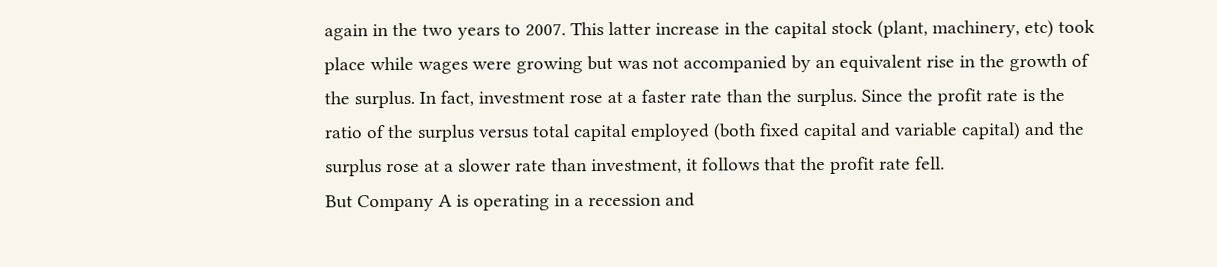again in the two years to 2007. This latter increase in the capital stock (plant, machinery, etc) took place while wages were growing but was not accompanied by an equivalent rise in the growth of the surplus. In fact, investment rose at a faster rate than the surplus. Since the profit rate is the ratio of the surplus versus total capital employed (both fixed capital and variable capital) and the surplus rose at a slower rate than investment, it follows that the profit rate fell.
But Company A is operating in a recession and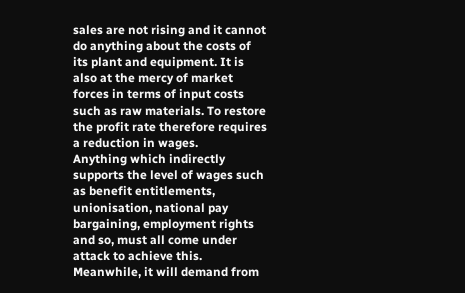sales are not rising and it cannot do anything about the costs of its plant and equipment. It is also at the mercy of market forces in terms of input costs such as raw materials. To restore the profit rate therefore requires a reduction in wages.
Anything which indirectly supports the level of wages such as benefit entitlements, unionisation, national pay bargaining, employment rights and so, must all come under attack to achieve this. Meanwhile, it will demand from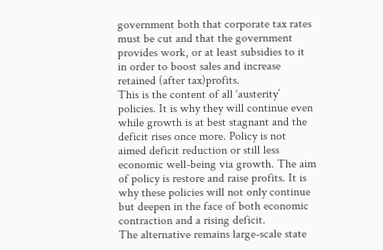government both that corporate tax rates must be cut and that the government provides work, or at least subsidies to it in order to boost sales and increase retained (after tax)profits.
This is the content of all ‘austerity’ policies. It is why they will continue even while growth is at best stagnant and the deficit rises once more. Policy is not aimed deficit reduction or still less economic well-being via growth. The aim of policy is restore and raise profits. It is why these policies will not only continue but deepen in the face of both economic contraction and a rising deficit.
The alternative remains large-scale state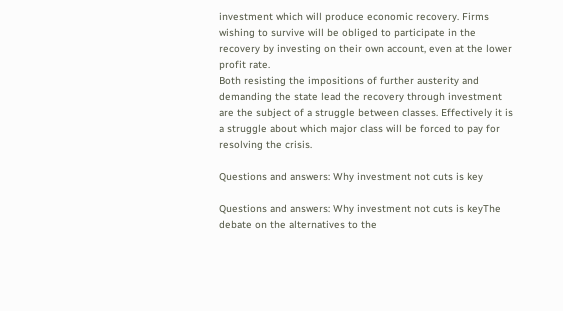investment which will produce economic recovery. Firms wishing to survive will be obliged to participate in the recovery by investing on their own account, even at the lower profit rate.
Both resisting the impositions of further austerity and demanding the state lead the recovery through investment are the subject of a struggle between classes. Effectively it is a struggle about which major class will be forced to pay for resolving the crisis.

Questions and answers: Why investment not cuts is key

Questions and answers: Why investment not cuts is keyThe debate on the alternatives to the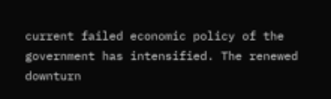current failed economic policy of the government has intensified. The renewed downturn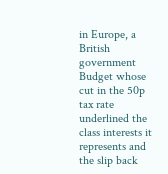in Europe, a British government Budget whose cut in the 50p tax rate underlined the class interests it represents and the slip back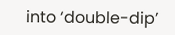into ‘double-dip’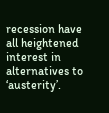recession have all heightened interest in alternatives to ‘austerity’.